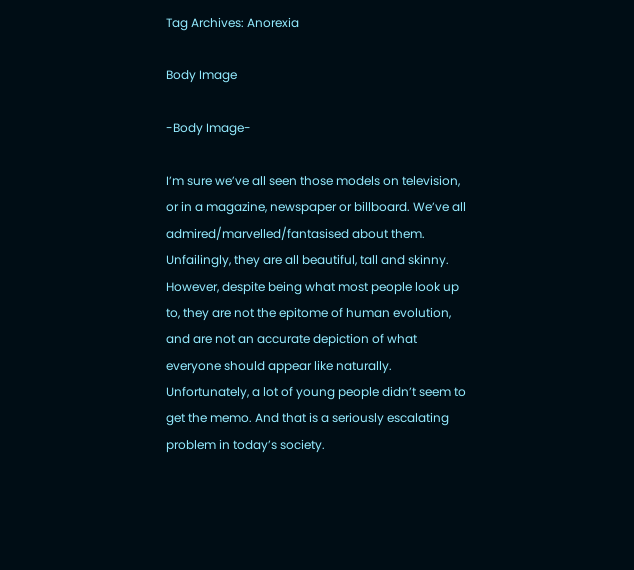Tag Archives: Anorexia

Body Image

-Body Image-

I’m sure we’ve all seen those models on television, or in a magazine, newspaper or billboard. We’ve all admired/marvelled/fantasised about them. Unfailingly, they are all beautiful, tall and skinny. However, despite being what most people look up to, they are not the epitome of human evolution, and are not an accurate depiction of what everyone should appear like naturally. Unfortunately, a lot of young people didn’t seem to get the memo. And that is a seriously escalating problem in today’s society.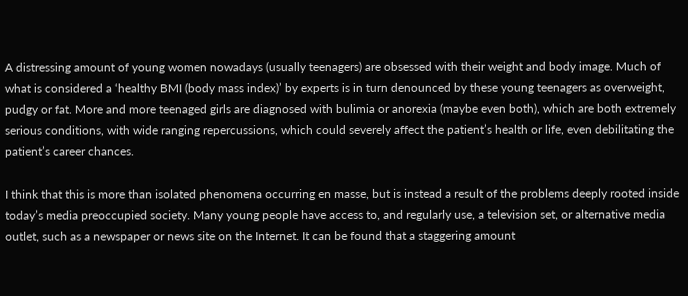A distressing amount of young women nowadays (usually teenagers) are obsessed with their weight and body image. Much of what is considered a ‘healthy BMI (body mass index)’ by experts is in turn denounced by these young teenagers as overweight, pudgy or fat. More and more teenaged girls are diagnosed with bulimia or anorexia (maybe even both), which are both extremely serious conditions, with wide ranging repercussions, which could severely affect the patient’s health or life, even debilitating the patient’s career chances.

I think that this is more than isolated phenomena occurring en masse, but is instead a result of the problems deeply rooted inside today’s media preoccupied society. Many young people have access to, and regularly use, a television set, or alternative media outlet, such as a newspaper or news site on the Internet. It can be found that a staggering amount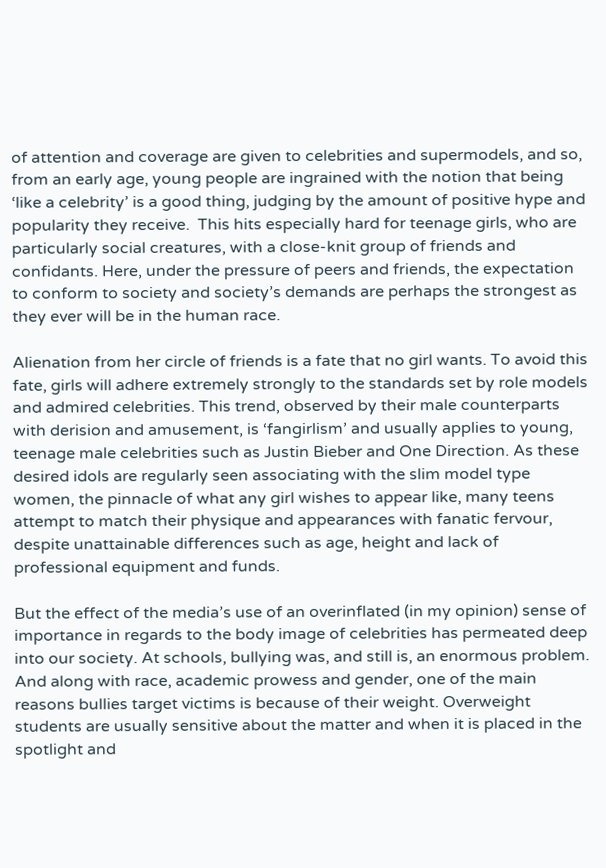of attention and coverage are given to celebrities and supermodels, and so, from an early age, young people are ingrained with the notion that being ‘like a celebrity’ is a good thing, judging by the amount of positive hype and popularity they receive.  This hits especially hard for teenage girls, who are particularly social creatures, with a close-knit group of friends and confidants. Here, under the pressure of peers and friends, the expectation to conform to society and society’s demands are perhaps the strongest as they ever will be in the human race.

Alienation from her circle of friends is a fate that no girl wants. To avoid this fate, girls will adhere extremely strongly to the standards set by role models and admired celebrities. This trend, observed by their male counterparts with derision and amusement, is ‘fangirlism’ and usually applies to young, teenage male celebrities such as Justin Bieber and One Direction. As these desired idols are regularly seen associating with the slim model type women, the pinnacle of what any girl wishes to appear like, many teens attempt to match their physique and appearances with fanatic fervour, despite unattainable differences such as age, height and lack of professional equipment and funds.

But the effect of the media’s use of an overinflated (in my opinion) sense of importance in regards to the body image of celebrities has permeated deep into our society. At schools, bullying was, and still is, an enormous problem. And along with race, academic prowess and gender, one of the main reasons bullies target victims is because of their weight. Overweight students are usually sensitive about the matter and when it is placed in the spotlight and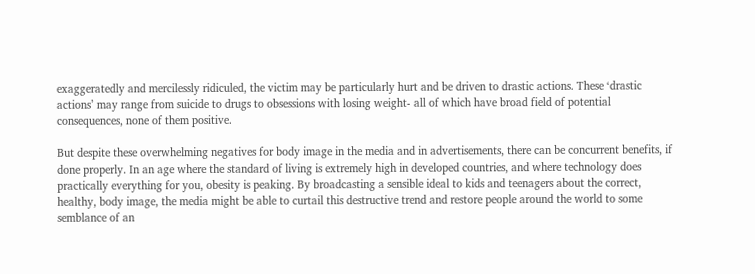exaggeratedly and mercilessly ridiculed, the victim may be particularly hurt and be driven to drastic actions. These ‘drastic actions’ may range from suicide to drugs to obsessions with losing weight- all of which have broad field of potential consequences, none of them positive.

But despite these overwhelming negatives for body image in the media and in advertisements, there can be concurrent benefits, if done properly. In an age where the standard of living is extremely high in developed countries, and where technology does practically everything for you, obesity is peaking. By broadcasting a sensible ideal to kids and teenagers about the correct, healthy, body image, the media might be able to curtail this destructive trend and restore people around the world to some semblance of an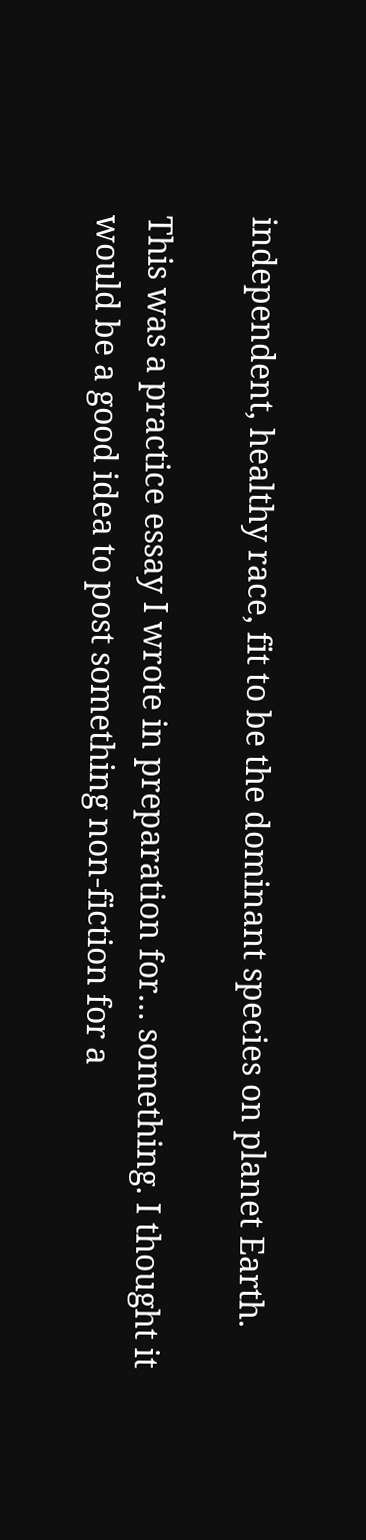independent, healthy race, fit to be the dominant species on planet Earth.

This was a practice essay I wrote in preparation for… something. I thought it would be a good idea to post something non-fiction for a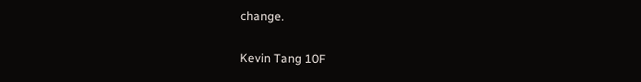change.

Kevin Tang 10F